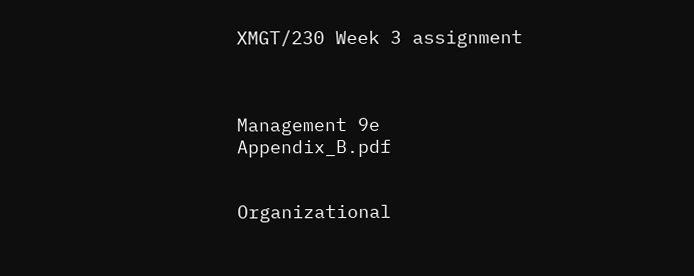XMGT/230 Week 3 assignment



Management 9e Appendix_B.pdf


Organizational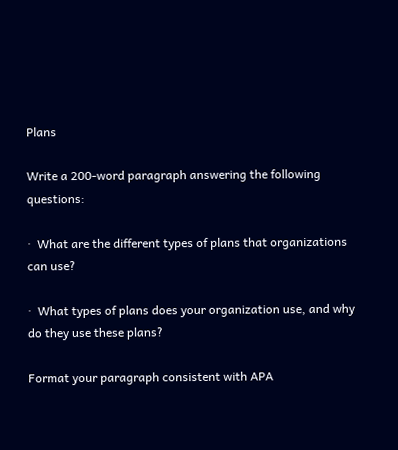Plans

Write a 200-word paragraph answering the following questions:

·  What are the different types of plans that organizations can use?

·  What types of plans does your organization use, and why do they use these plans?

Format your paragraph consistent with APA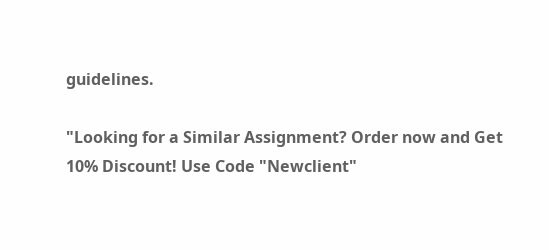guidelines.

"Looking for a Similar Assignment? Order now and Get 10% Discount! Use Code "Newclient"